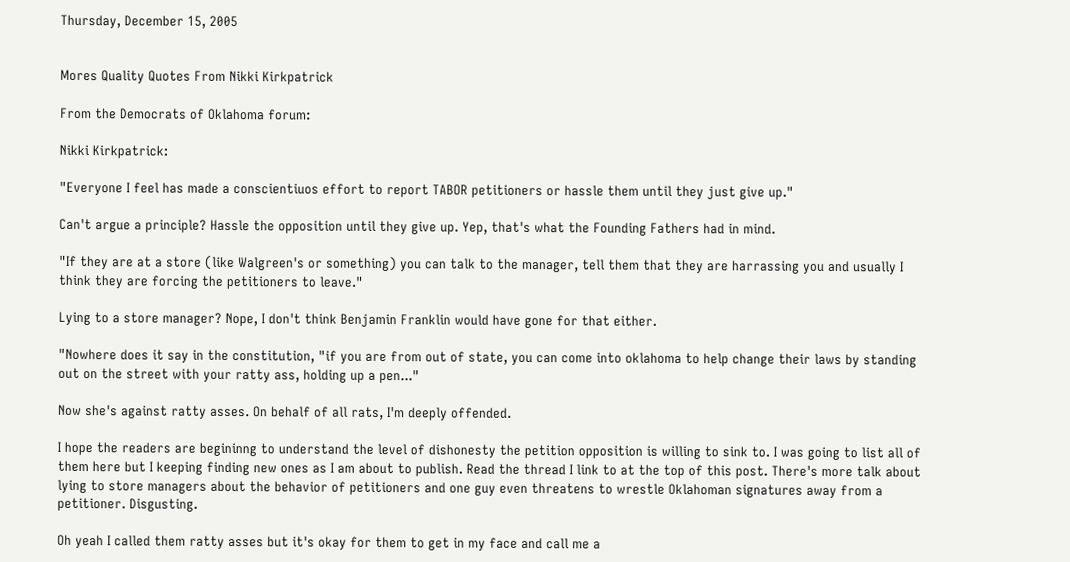Thursday, December 15, 2005


Mores Quality Quotes From Nikki Kirkpatrick

From the Democrats of Oklahoma forum:

Nikki Kirkpatrick:

"Everyone I feel has made a conscientiuos effort to report TABOR petitioners or hassle them until they just give up."

Can't argue a principle? Hassle the opposition until they give up. Yep, that's what the Founding Fathers had in mind.

"If they are at a store (like Walgreen's or something) you can talk to the manager, tell them that they are harrassing you and usually I think they are forcing the petitioners to leave."

Lying to a store manager? Nope, I don't think Benjamin Franklin would have gone for that either.

"Nowhere does it say in the constitution, "if you are from out of state, you can come into oklahoma to help change their laws by standing out on the street with your ratty ass, holding up a pen..."

Now she's against ratty asses. On behalf of all rats, I'm deeply offended.

I hope the readers are begininng to understand the level of dishonesty the petition opposition is willing to sink to. I was going to list all of them here but I keeping finding new ones as I am about to publish. Read the thread I link to at the top of this post. There's more talk about lying to store managers about the behavior of petitioners and one guy even threatens to wrestle Oklahoman signatures away from a petitioner. Disgusting.

Oh yeah I called them ratty asses but it's okay for them to get in my face and call me a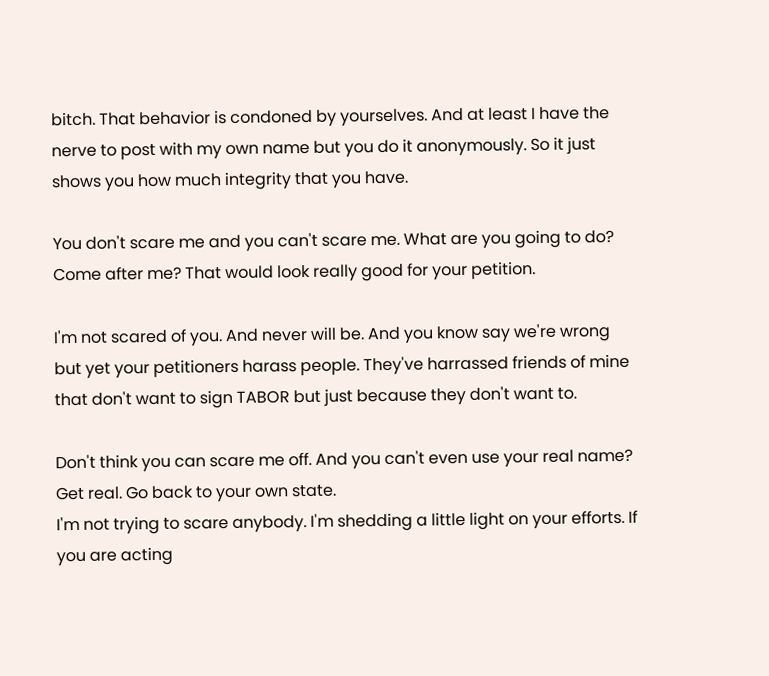bitch. That behavior is condoned by yourselves. And at least I have the nerve to post with my own name but you do it anonymously. So it just shows you how much integrity that you have.

You don't scare me and you can't scare me. What are you going to do? Come after me? That would look really good for your petition.

I'm not scared of you. And never will be. And you know say we're wrong but yet your petitioners harass people. They've harrassed friends of mine that don't want to sign TABOR but just because they don't want to.

Don't think you can scare me off. And you can't even use your real name? Get real. Go back to your own state.
I'm not trying to scare anybody. I'm shedding a little light on your efforts. If you are acting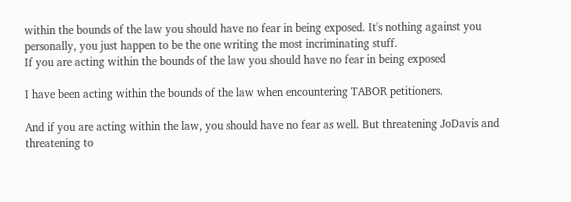within the bounds of the law you should have no fear in being exposed. It's nothing against you personally, you just happen to be the one writing the most incriminating stuff.
If you are acting within the bounds of the law you should have no fear in being exposed

I have been acting within the bounds of the law when encountering TABOR petitioners.

And if you are acting within the law, you should have no fear as well. But threatening JoDavis and threatening to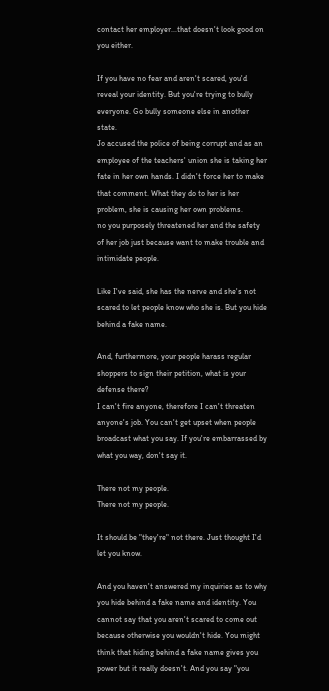contact her employer...that doesn't look good on you either.

If you have no fear and aren't scared, you'd reveal your identity. But you're trying to bully everyone. Go bully someone else in another state.
Jo accused the police of being corrupt and as an employee of the teachers' union she is taking her fate in her own hands. I didn't force her to make that comment. What they do to her is her problem, she is causing her own problems.
no you purposely threatened her and the safety of her job just because want to make trouble and intimidate people.

Like I've said, she has the nerve and she's not scared to let people know who she is. But you hide behind a fake name.

And, furthermore, your people harass regular shoppers to sign their petition, what is your defense there?
I can't fire anyone, therefore I can't threaten anyone's job. You can't get upset when people broadcast what you say. If you're embarrassed by what you way, don't say it.

There not my people.
There not my people.

It should be "they're" not there. Just thought I'd let you know.

And you haven't answered my inquiries as to why you hide behind a fake name and identity. You cannot say that you aren't scared to come out because otherwise you wouldn't hide. You might think that hiding behind a fake name gives you power but it really doesn't. And you say "you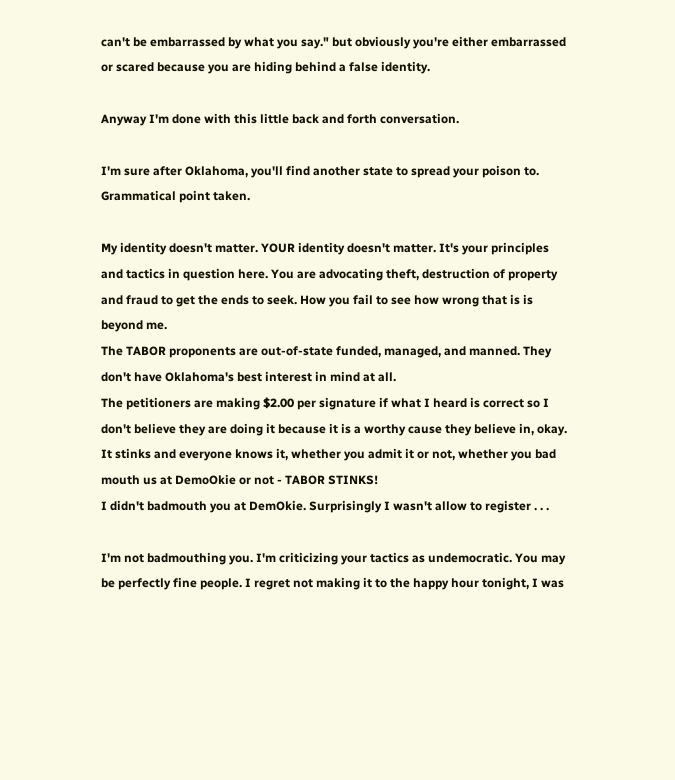can't be embarrassed by what you say." but obviously you're either embarrassed or scared because you are hiding behind a false identity.

Anyway I'm done with this little back and forth conversation.

I'm sure after Oklahoma, you'll find another state to spread your poison to.
Grammatical point taken.

My identity doesn't matter. YOUR identity doesn't matter. It's your principles and tactics in question here. You are advocating theft, destruction of property and fraud to get the ends to seek. How you fail to see how wrong that is is beyond me.
The TABOR proponents are out-of-state funded, managed, and manned. They don't have Oklahoma's best interest in mind at all.
The petitioners are making $2.00 per signature if what I heard is correct so I don't believe they are doing it because it is a worthy cause they believe in, okay.
It stinks and everyone knows it, whether you admit it or not, whether you bad mouth us at DemoOkie or not - TABOR STINKS!
I didn't badmouth you at DemOkie. Surprisingly I wasn't allow to register . . .

I'm not badmouthing you. I'm criticizing your tactics as undemocratic. You may be perfectly fine people. I regret not making it to the happy hour tonight, I was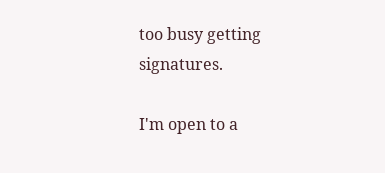too busy getting signatures.

I'm open to a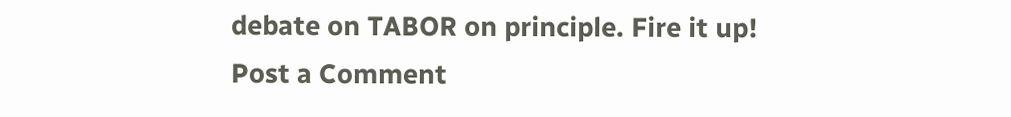debate on TABOR on principle. Fire it up!
Post a Comment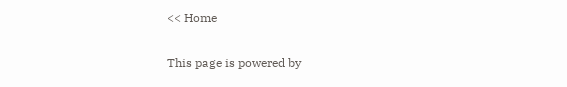<< Home

This page is powered by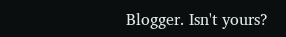Blogger. Isn't yours?